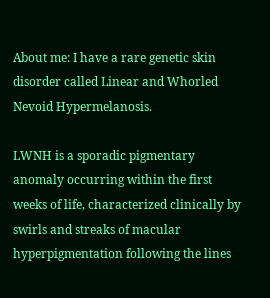About me: I have a rare genetic skin disorder called Linear and Whorled Nevoid Hypermelanosis.

LWNH is a sporadic pigmentary anomaly occurring within the first weeks of life, characterized clinically by swirls and streaks of macular hyperpigmentation following the lines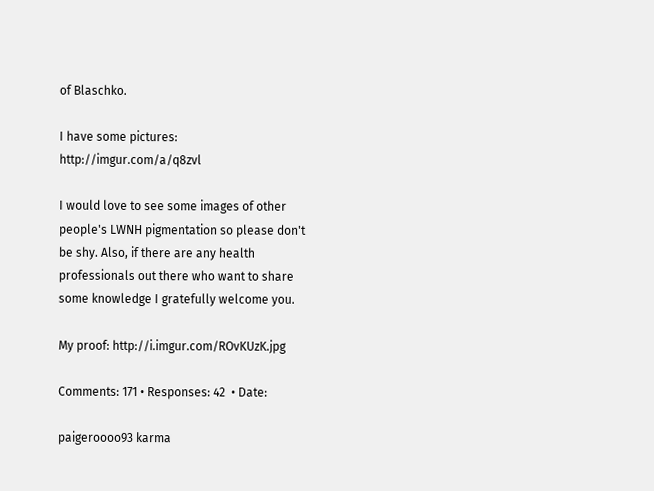of Blaschko.

I have some pictures: http://imgur.com/a/q8zvl

I would love to see some images of other people's LWNH pigmentation so please don't be shy. Also, if there are any health professionals out there who want to share some knowledge I gratefully welcome you.

My proof: http://i.imgur.com/ROvKUzK.jpg

Comments: 171 • Responses: 42  • Date:

paigeroooo93 karma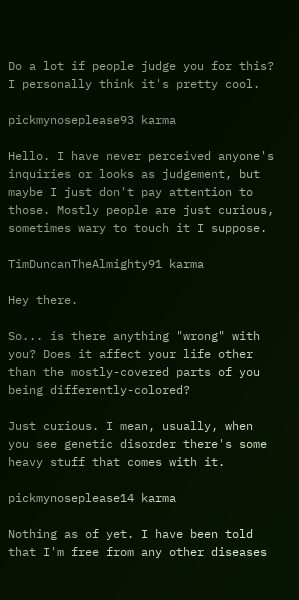Do a lot if people judge you for this? I personally think it's pretty cool.

pickmynoseplease93 karma

Hello. I have never perceived anyone's inquiries or looks as judgement, but maybe I just don't pay attention to those. Mostly people are just curious, sometimes wary to touch it I suppose.

TimDuncanTheAlmighty91 karma

Hey there.

So... is there anything "wrong" with you? Does it affect your life other than the mostly-covered parts of you being differently-colored?

Just curious. I mean, usually, when you see genetic disorder there's some heavy stuff that comes with it.

pickmynoseplease14 karma

Nothing as of yet. I have been told that I'm free from any other diseases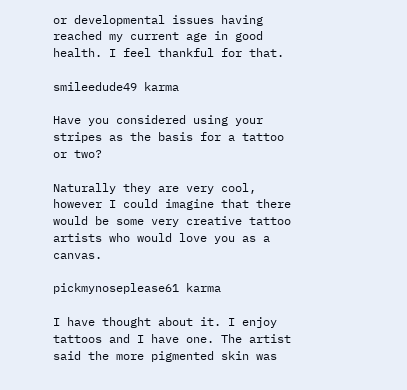or developmental issues having reached my current age in good health. I feel thankful for that.

smileedude49 karma

Have you considered using your stripes as the basis for a tattoo or two?

Naturally they are very cool, however I could imagine that there would be some very creative tattoo artists who would love you as a canvas.

pickmynoseplease61 karma

I have thought about it. I enjoy tattoos and I have one. The artist said the more pigmented skin was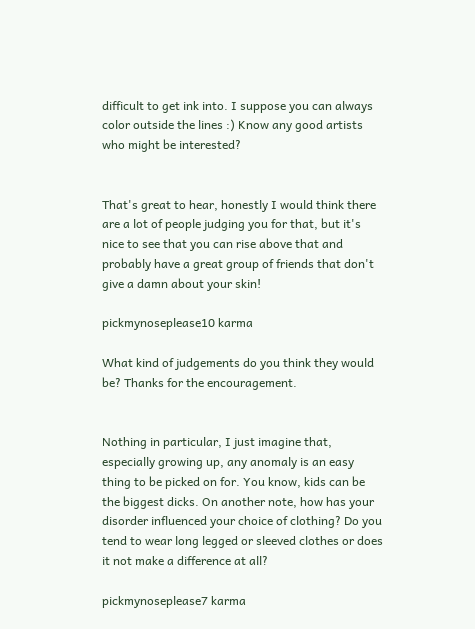difficult to get ink into. I suppose you can always color outside the lines :) Know any good artists who might be interested?


That's great to hear, honestly I would think there are a lot of people judging you for that, but it's nice to see that you can rise above that and probably have a great group of friends that don't give a damn about your skin!

pickmynoseplease10 karma

What kind of judgements do you think they would be? Thanks for the encouragement.


Nothing in particular, I just imagine that, especially growing up, any anomaly is an easy thing to be picked on for. You know, kids can be the biggest dicks. On another note, how has your disorder influenced your choice of clothing? Do you tend to wear long legged or sleeved clothes or does it not make a difference at all?

pickmynoseplease7 karma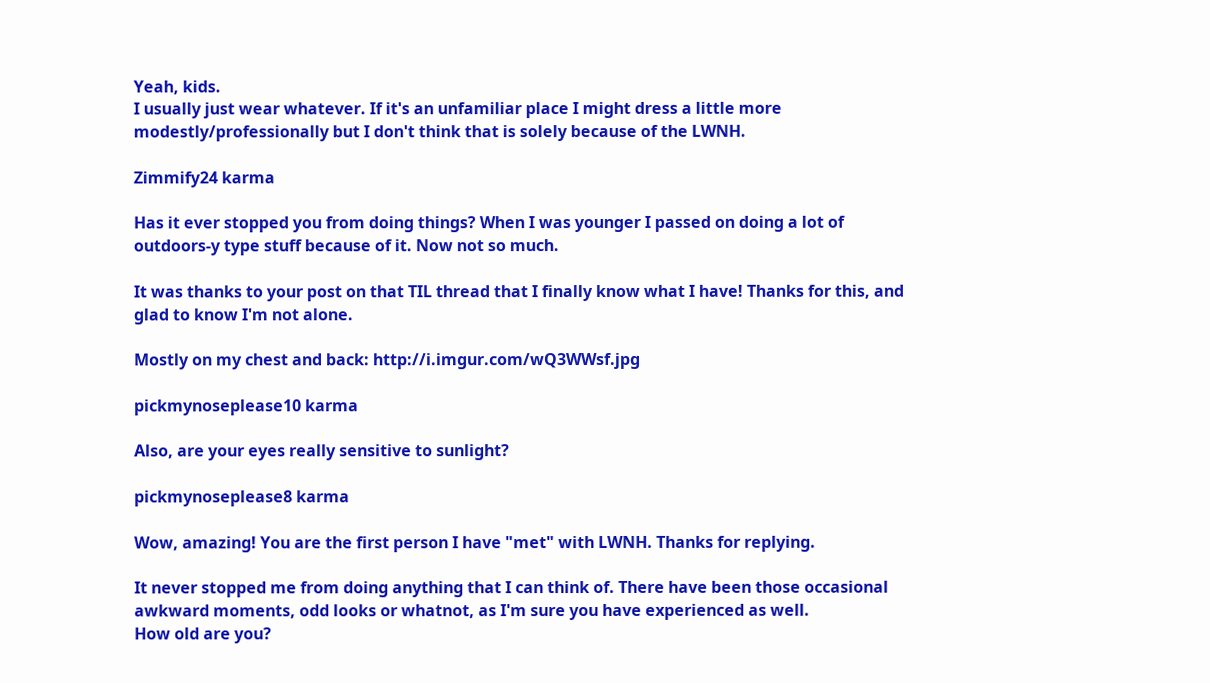Yeah, kids.
I usually just wear whatever. If it's an unfamiliar place I might dress a little more modestly/professionally but I don't think that is solely because of the LWNH.

Zimmify24 karma

Has it ever stopped you from doing things? When I was younger I passed on doing a lot of outdoors-y type stuff because of it. Now not so much.

It was thanks to your post on that TIL thread that I finally know what I have! Thanks for this, and glad to know I'm not alone.

Mostly on my chest and back: http://i.imgur.com/wQ3WWsf.jpg

pickmynoseplease10 karma

Also, are your eyes really sensitive to sunlight?

pickmynoseplease8 karma

Wow, amazing! You are the first person I have "met" with LWNH. Thanks for replying.

It never stopped me from doing anything that I can think of. There have been those occasional awkward moments, odd looks or whatnot, as I'm sure you have experienced as well.
How old are you?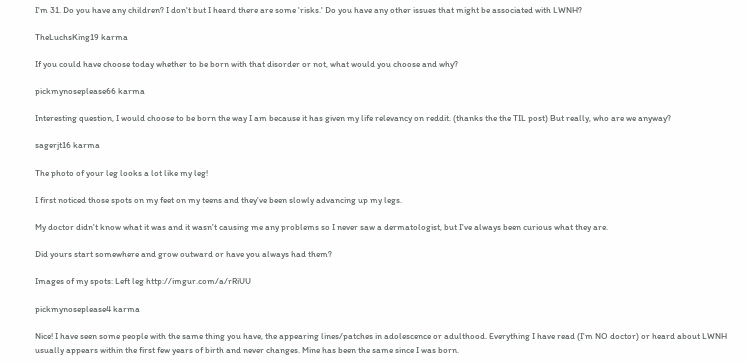I'm 31. Do you have any children? I don't but I heard there are some 'risks.' Do you have any other issues that might be associated with LWNH?

TheLuchsKing19 karma

If you could have choose today whether to be born with that disorder or not, what would you choose and why?

pickmynoseplease66 karma

Interesting question, I would choose to be born the way I am because it has given my life relevancy on reddit. (thanks the the TIL post) But really, who are we anyway?

sagerjt16 karma

The photo of your leg looks a lot like my leg!

I first noticed those spots on my feet on my teens and they've been slowly advancing up my legs.

My doctor didn't know what it was and it wasn't causing me any problems so I never saw a dermatologist, but I've always been curious what they are.

Did yours start somewhere and grow outward or have you always had them?

Images of my spots: Left leg http://imgur.com/a/rRiUU

pickmynoseplease4 karma

Nice! I have seen some people with the same thing you have, the appearing lines/patches in adolescence or adulthood. Everything I have read (I'm NO doctor) or heard about LWNH usually appears within the first few years of birth and never changes. Mine has been the same since I was born.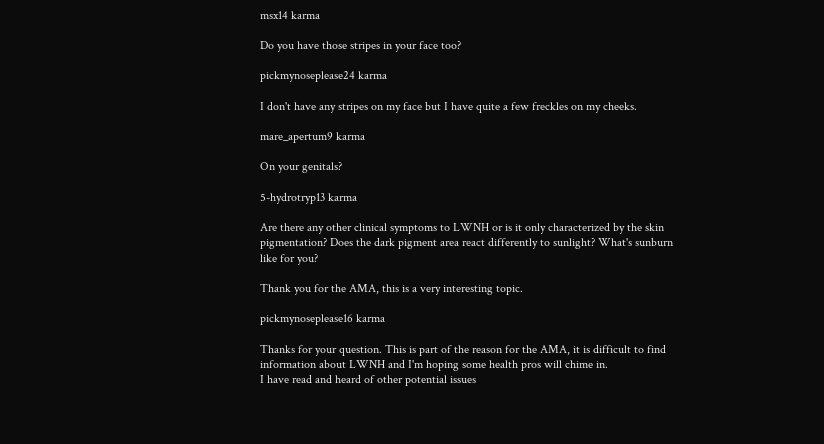msx14 karma

Do you have those stripes in your face too?

pickmynoseplease24 karma

I don't have any stripes on my face but I have quite a few freckles on my cheeks.

mare_apertum9 karma

On your genitals?

5-hydrotryp13 karma

Are there any other clinical symptoms to LWNH or is it only characterized by the skin pigmentation? Does the dark pigment area react differently to sunlight? What's sunburn like for you?

Thank you for the AMA, this is a very interesting topic.

pickmynoseplease16 karma

Thanks for your question. This is part of the reason for the AMA, it is difficult to find information about LWNH and I'm hoping some health pros will chime in.
I have read and heard of other potential issues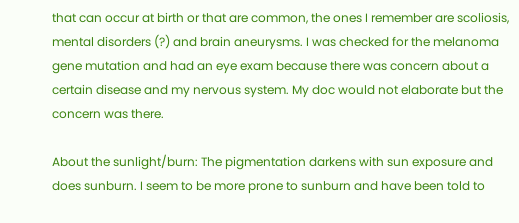that can occur at birth or that are common, the ones I remember are scoliosis, mental disorders (?) and brain aneurysms. I was checked for the melanoma gene mutation and had an eye exam because there was concern about a certain disease and my nervous system. My doc would not elaborate but the concern was there.

About the sunlight/burn: The pigmentation darkens with sun exposure and does sunburn. I seem to be more prone to sunburn and have been told to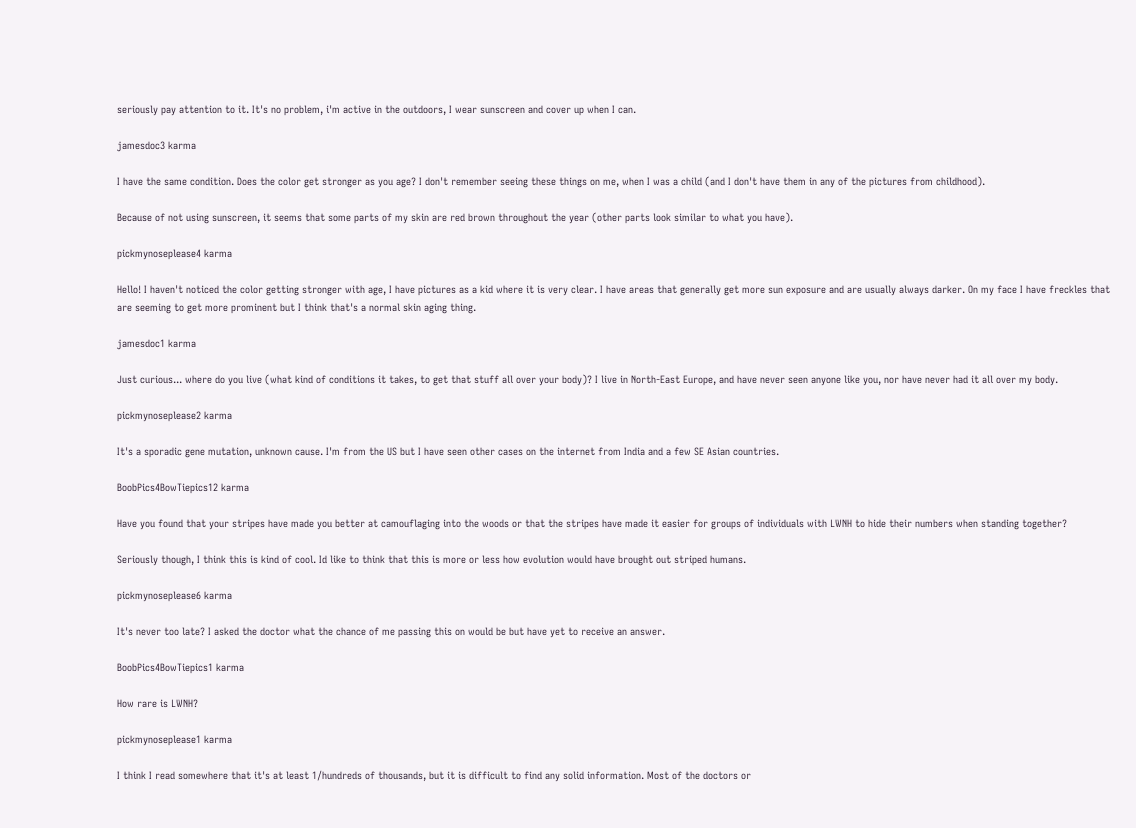seriously pay attention to it. It's no problem, i'm active in the outdoors, I wear sunscreen and cover up when I can.

jamesdoc3 karma

I have the same condition. Does the color get stronger as you age? I don't remember seeing these things on me, when I was a child (and I don't have them in any of the pictures from childhood).

Because of not using sunscreen, it seems that some parts of my skin are red brown throughout the year (other parts look similar to what you have).

pickmynoseplease4 karma

Hello! I haven't noticed the color getting stronger with age, I have pictures as a kid where it is very clear. I have areas that generally get more sun exposure and are usually always darker. On my face I have freckles that are seeming to get more prominent but I think that's a normal skin aging thing.

jamesdoc1 karma

Just curious... where do you live (what kind of conditions it takes, to get that stuff all over your body)? I live in North-East Europe, and have never seen anyone like you, nor have never had it all over my body.

pickmynoseplease2 karma

It's a sporadic gene mutation, unknown cause. I'm from the US but I have seen other cases on the internet from India and a few SE Asian countries.

BoobPics4BowTiepics12 karma

Have you found that your stripes have made you better at camouflaging into the woods or that the stripes have made it easier for groups of individuals with LWNH to hide their numbers when standing together?

Seriously though, I think this is kind of cool. Id like to think that this is more or less how evolution would have brought out striped humans.

pickmynoseplease6 karma

It's never too late? I asked the doctor what the chance of me passing this on would be but have yet to receive an answer.

BoobPics4BowTiepics1 karma

How rare is LWNH?

pickmynoseplease1 karma

I think I read somewhere that it's at least 1/hundreds of thousands, but it is difficult to find any solid information. Most of the doctors or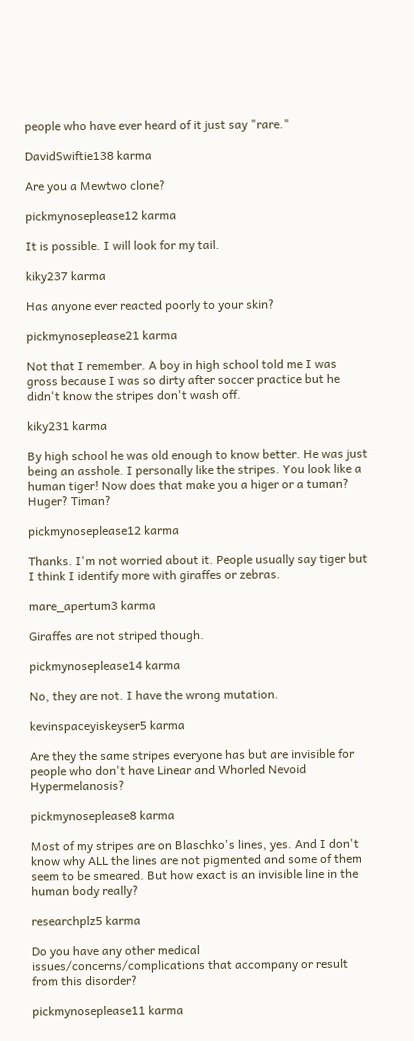people who have ever heard of it just say "rare."

DavidSwiftie138 karma

Are you a Mewtwo clone?

pickmynoseplease12 karma

It is possible. I will look for my tail.

kiky237 karma

Has anyone ever reacted poorly to your skin?

pickmynoseplease21 karma

Not that I remember. A boy in high school told me I was gross because I was so dirty after soccer practice but he didn't know the stripes don't wash off.

kiky231 karma

By high school he was old enough to know better. He was just being an asshole. I personally like the stripes. You look like a human tiger! Now does that make you a higer or a tuman? Huger? Timan?

pickmynoseplease12 karma

Thanks. I'm not worried about it. People usually say tiger but I think I identify more with giraffes or zebras.

mare_apertum3 karma

Giraffes are not striped though.

pickmynoseplease14 karma

No, they are not. I have the wrong mutation.

kevinspaceyiskeyser5 karma

Are they the same stripes everyone has but are invisible for people who don't have Linear and Whorled Nevoid Hypermelanosis?

pickmynoseplease8 karma

Most of my stripes are on Blaschko's lines, yes. And I don't know why ALL the lines are not pigmented and some of them seem to be smeared. But how exact is an invisible line in the human body really?

researchplz5 karma

Do you have any other medical issues/concerns/complications that accompany or result from this disorder?

pickmynoseplease11 karma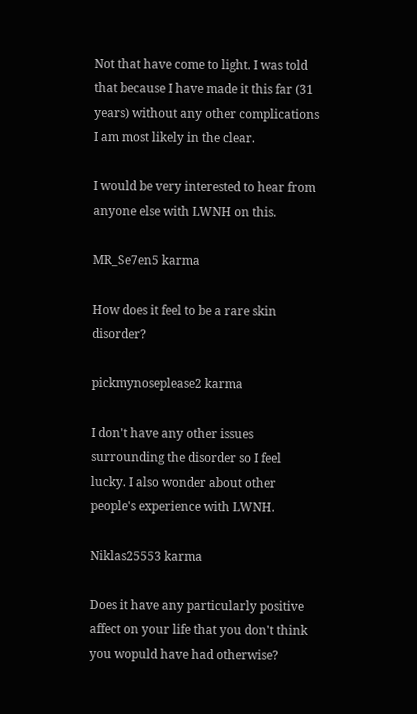Not that have come to light. I was told that because I have made it this far (31 years) without any other complications I am most likely in the clear.

I would be very interested to hear from anyone else with LWNH on this.

MR_Se7en5 karma

How does it feel to be a rare skin disorder?

pickmynoseplease2 karma

I don't have any other issues surrounding the disorder so I feel lucky. I also wonder about other people's experience with LWNH.

Niklas25553 karma

Does it have any particularly positive affect on your life that you don't think you wopuld have had otherwise?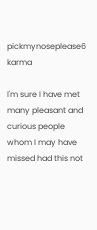pickmynoseplease6 karma

I'm sure I have met many pleasant and curious people whom I may have missed had this not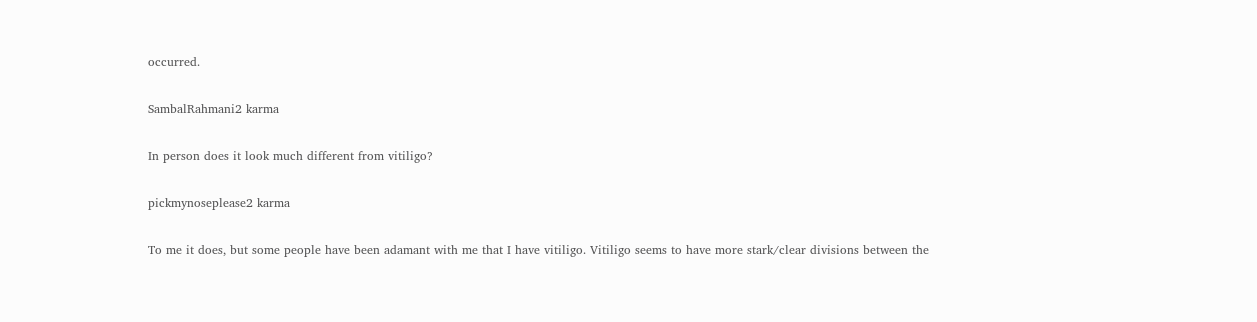occurred.

SambalRahmani2 karma

In person does it look much different from vitiligo?

pickmynoseplease2 karma

To me it does, but some people have been adamant with me that I have vitiligo. Vitiligo seems to have more stark/clear divisions between the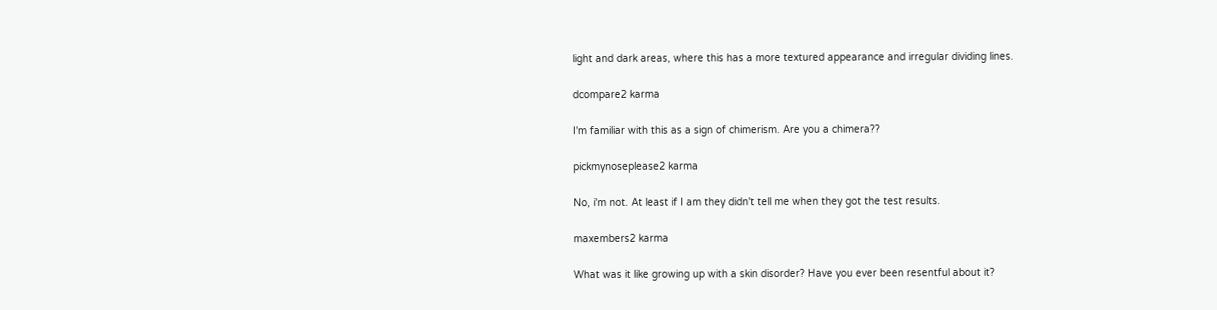light and dark areas, where this has a more textured appearance and irregular dividing lines.

dcompare2 karma

I'm familiar with this as a sign of chimerism. Are you a chimera??

pickmynoseplease2 karma

No, i'm not. At least if I am they didn't tell me when they got the test results.

maxembers2 karma

What was it like growing up with a skin disorder? Have you ever been resentful about it?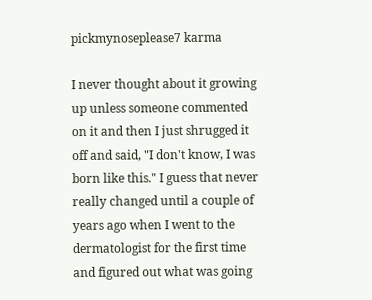pickmynoseplease7 karma

I never thought about it growing up unless someone commented on it and then I just shrugged it off and said, "I don't know, I was born like this." I guess that never really changed until a couple of years ago when I went to the dermatologist for the first time and figured out what was going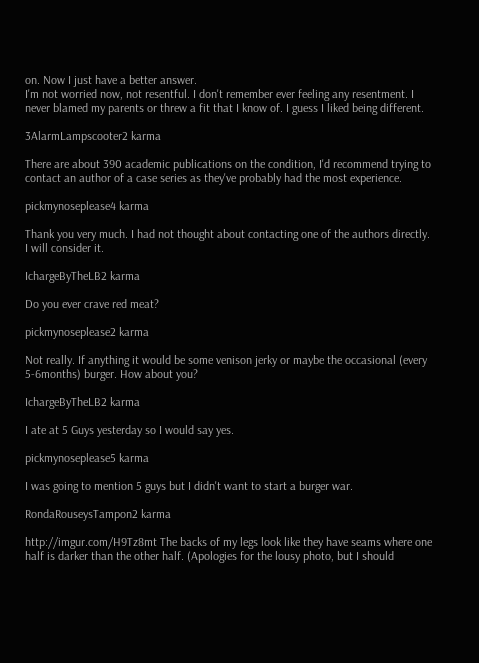on. Now I just have a better answer.
I'm not worried now, not resentful. I don't remember ever feeling any resentment. I never blamed my parents or threw a fit that I know of. I guess I liked being different.

3AlarmLampscooter2 karma

There are about 390 academic publications on the condition, I'd recommend trying to contact an author of a case series as they've probably had the most experience.

pickmynoseplease4 karma

Thank you very much. I had not thought about contacting one of the authors directly. I will consider it.

IchargeByTheLB2 karma

Do you ever crave red meat?

pickmynoseplease2 karma

Not really. If anything it would be some venison jerky or maybe the occasional (every 5-6months) burger. How about you?

IchargeByTheLB2 karma

I ate at 5 Guys yesterday so I would say yes.

pickmynoseplease5 karma

I was going to mention 5 guys but I didn't want to start a burger war.

RondaRouseysTampon2 karma

http://imgur.com/H9Tz8mt The backs of my legs look like they have seams where one half is darker than the other half. (Apologies for the lousy photo, but I should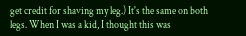get credit for shaving my leg.) It's the same on both legs. When I was a kid, I thought this was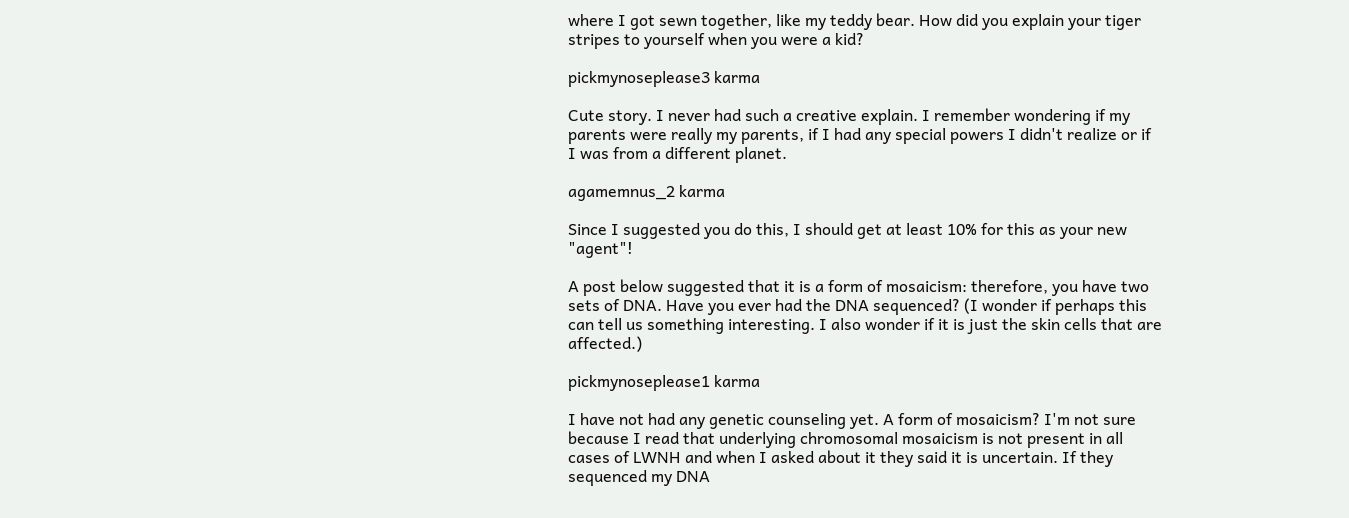where I got sewn together, like my teddy bear. How did you explain your tiger stripes to yourself when you were a kid?

pickmynoseplease3 karma

Cute story. I never had such a creative explain. I remember wondering if my parents were really my parents, if I had any special powers I didn't realize or if I was from a different planet.

agamemnus_2 karma

Since I suggested you do this, I should get at least 10% for this as your new "agent"!

A post below suggested that it is a form of mosaicism: therefore, you have two sets of DNA. Have you ever had the DNA sequenced? (I wonder if perhaps this can tell us something interesting. I also wonder if it is just the skin cells that are affected.)

pickmynoseplease1 karma

I have not had any genetic counseling yet. A form of mosaicism? I'm not sure because I read that underlying chromosomal mosaicism is not present in all cases of LWNH and when I asked about it they said it is uncertain. If they sequenced my DNA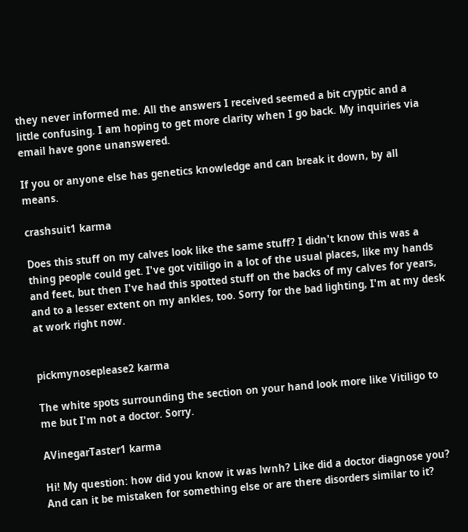they never informed me. All the answers I received seemed a bit cryptic and a little confusing. I am hoping to get more clarity when I go back. My inquiries via email have gone unanswered.

If you or anyone else has genetics knowledge and can break it down, by all means.

crashsuit1 karma

Does this stuff on my calves look like the same stuff? I didn't know this was a thing people could get. I've got vitiligo in a lot of the usual places, like my hands and feet, but then I've had this spotted stuff on the backs of my calves for years, and to a lesser extent on my ankles, too. Sorry for the bad lighting, I'm at my desk at work right now.


pickmynoseplease2 karma

The white spots surrounding the section on your hand look more like Vitiligo to me but I'm not a doctor. Sorry.

AVinegarTaster1 karma

Hi! My question: how did you know it was lwnh? Like did a doctor diagnose you? And can it be mistaken for something else or are there disorders similar to it?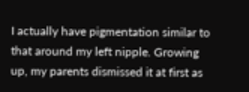I actually have pigmentation similar to that around my left nipple. Growing up, my parents dismissed it at first as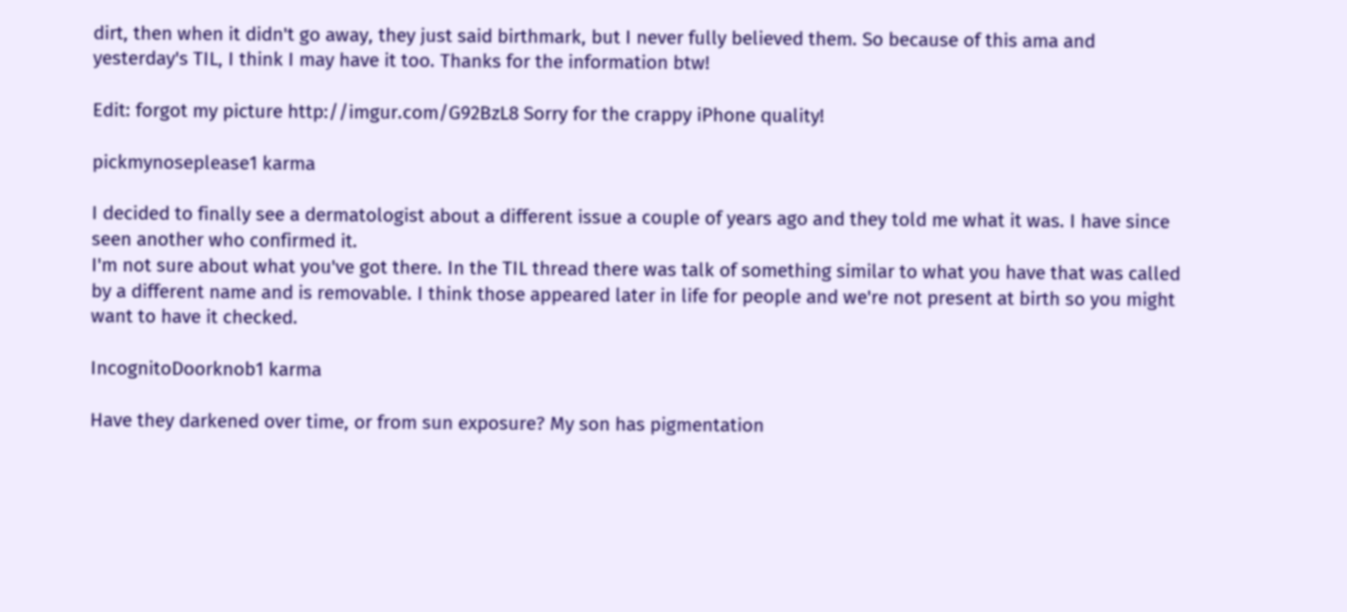dirt, then when it didn't go away, they just said birthmark, but I never fully believed them. So because of this ama and yesterday's TIL, I think I may have it too. Thanks for the information btw!

Edit: forgot my picture http://imgur.com/G92BzL8 Sorry for the crappy iPhone quality!

pickmynoseplease1 karma

I decided to finally see a dermatologist about a different issue a couple of years ago and they told me what it was. I have since seen another who confirmed it.
I'm not sure about what you've got there. In the TIL thread there was talk of something similar to what you have that was called by a different name and is removable. I think those appeared later in life for people and we're not present at birth so you might want to have it checked.

IncognitoDoorknob1 karma

Have they darkened over time, or from sun exposure? My son has pigmentation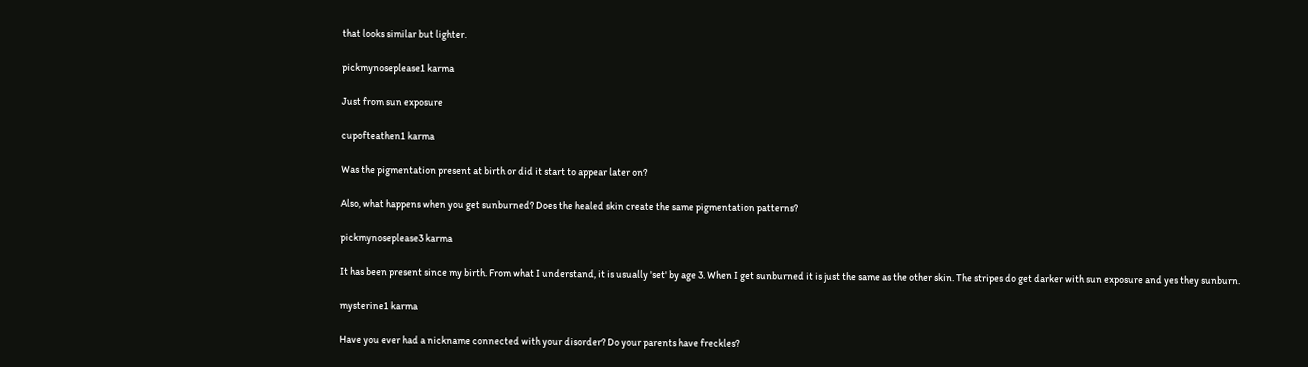that looks similar but lighter.

pickmynoseplease1 karma

Just from sun exposure

cupofteathen1 karma

Was the pigmentation present at birth or did it start to appear later on?

Also, what happens when you get sunburned? Does the healed skin create the same pigmentation patterns?

pickmynoseplease3 karma

It has been present since my birth. From what I understand, it is usually 'set' by age 3. When I get sunburned it is just the same as the other skin. The stripes do get darker with sun exposure and yes they sunburn.

mysterine1 karma

Have you ever had a nickname connected with your disorder? Do your parents have freckles?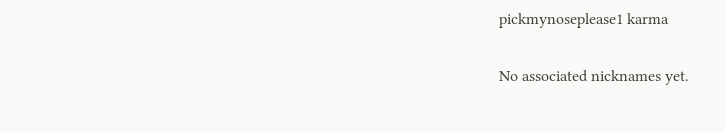pickmynoseplease1 karma

No associated nicknames yet.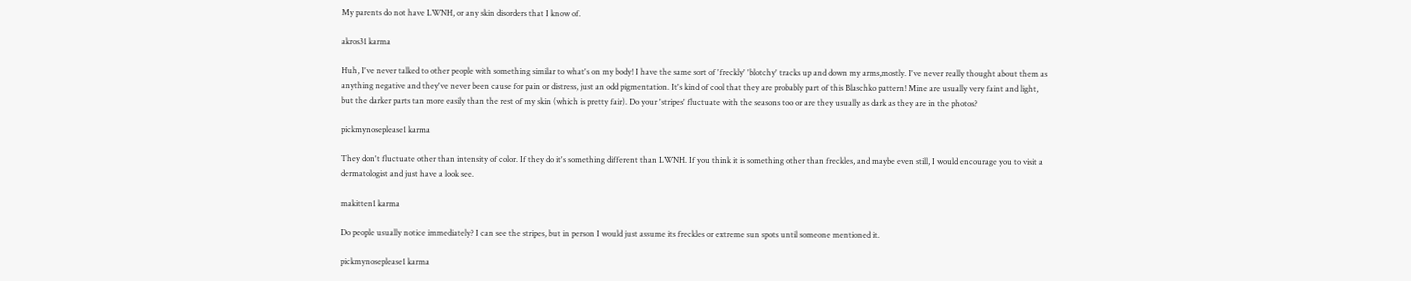My parents do not have LWNH, or any skin disorders that I know of.

akros31 karma

Huh, I've never talked to other people with something similar to what's on my body! I have the same sort of 'freckly' 'blotchy' tracks up and down my arms,mostly. I've never really thought about them as anything negative and they've never been cause for pain or distress, just an odd pigmentation. It's kind of cool that they are probably part of this Blaschko pattern! Mine are usually very faint and light, but the darker parts tan more easily than the rest of my skin (which is pretty fair). Do your 'stripes' fluctuate with the seasons too or are they usually as dark as they are in the photos?

pickmynoseplease1 karma

They don't fluctuate other than intensity of color. If they do it's something different than LWNH. If you think it is something other than freckles, and maybe even still, I would encourage you to visit a dermatologist and just have a look see.

makitten1 karma

Do people usually notice immediately? I can see the stripes, but in person I would just assume its freckles or extreme sun spots until someone mentioned it.

pickmynoseplease1 karma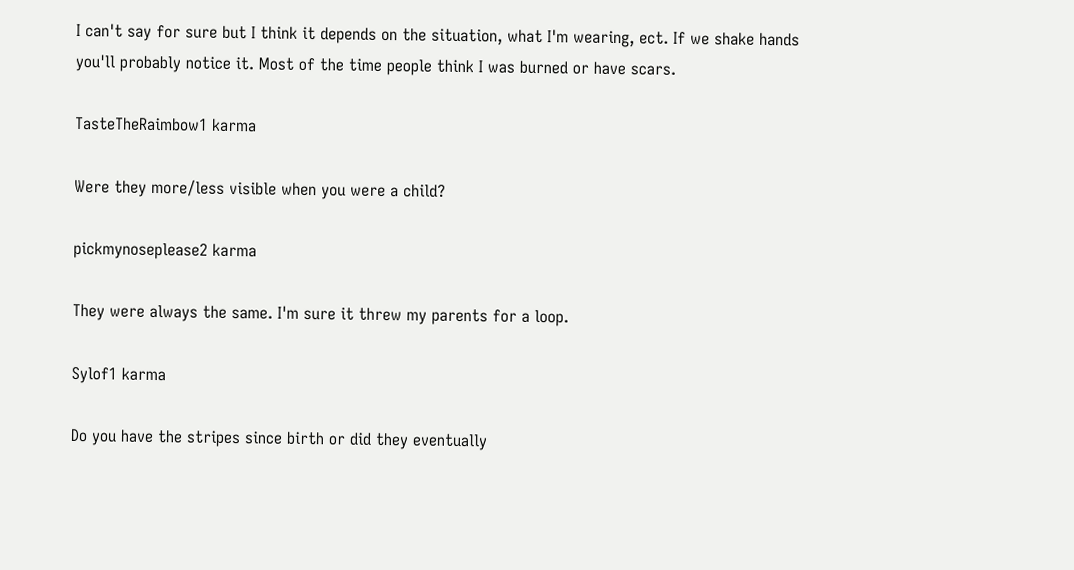I can't say for sure but I think it depends on the situation, what I'm wearing, ect. If we shake hands you'll probably notice it. Most of the time people think I was burned or have scars.

TasteTheRaimbow1 karma

Were they more/less visible when you were a child?

pickmynoseplease2 karma

They were always the same. I'm sure it threw my parents for a loop.

Sylof1 karma

Do you have the stripes since birth or did they eventually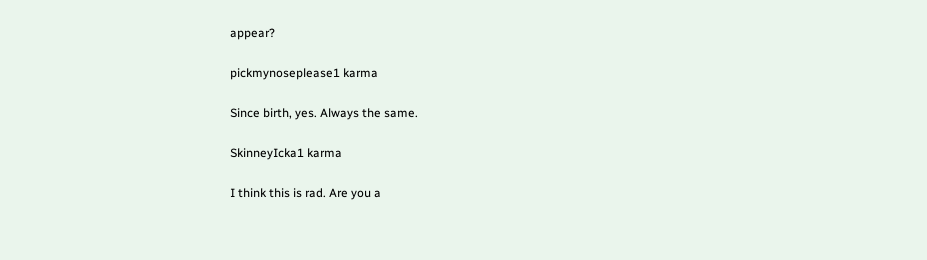appear?

pickmynoseplease1 karma

Since birth, yes. Always the same.

SkinneyIcka1 karma

I think this is rad. Are you a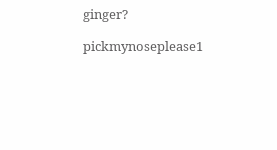ginger?

pickmynoseplease1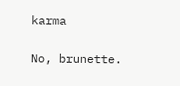karma

No, brunette.